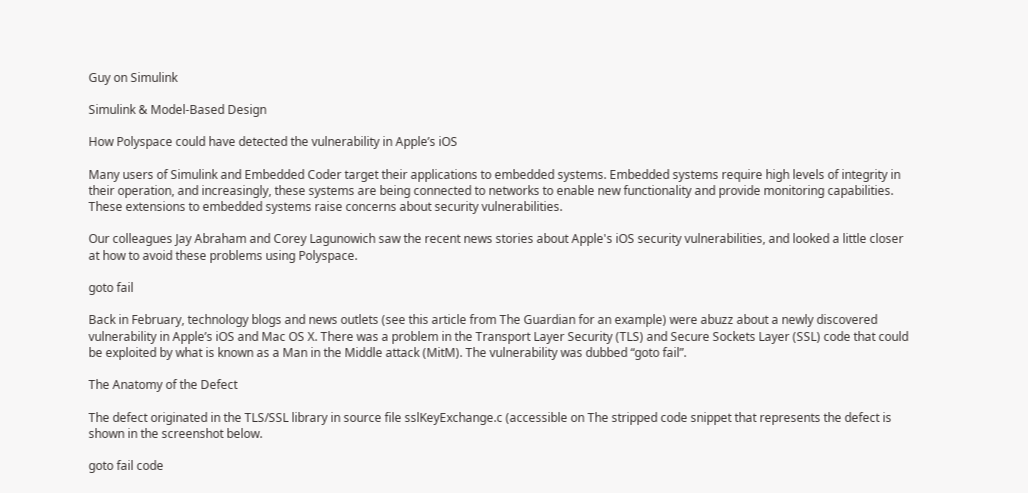Guy on Simulink

Simulink & Model-Based Design

How Polyspace could have detected the vulnerability in Apple’s iOS

Many users of Simulink and Embedded Coder target their applications to embedded systems. Embedded systems require high levels of integrity in their operation, and increasingly, these systems are being connected to networks to enable new functionality and provide monitoring capabilities. These extensions to embedded systems raise concerns about security vulnerabilities.

Our colleagues Jay Abraham and Corey Lagunowich saw the recent news stories about Apple's iOS security vulnerabilities, and looked a little closer at how to avoid these problems using Polyspace.

goto fail

Back in February, technology blogs and news outlets (see this article from The Guardian for an example) were abuzz about a newly discovered vulnerability in Apple’s iOS and Mac OS X. There was a problem in the Transport Layer Security (TLS) and Secure Sockets Layer (SSL) code that could be exploited by what is known as a Man in the Middle attack (MitM). The vulnerability was dubbed “goto fail”.

The Anatomy of the Defect

The defect originated in the TLS/SSL library in source file sslKeyExchange.c (accessible on The stripped code snippet that represents the defect is shown in the screenshot below.

goto fail code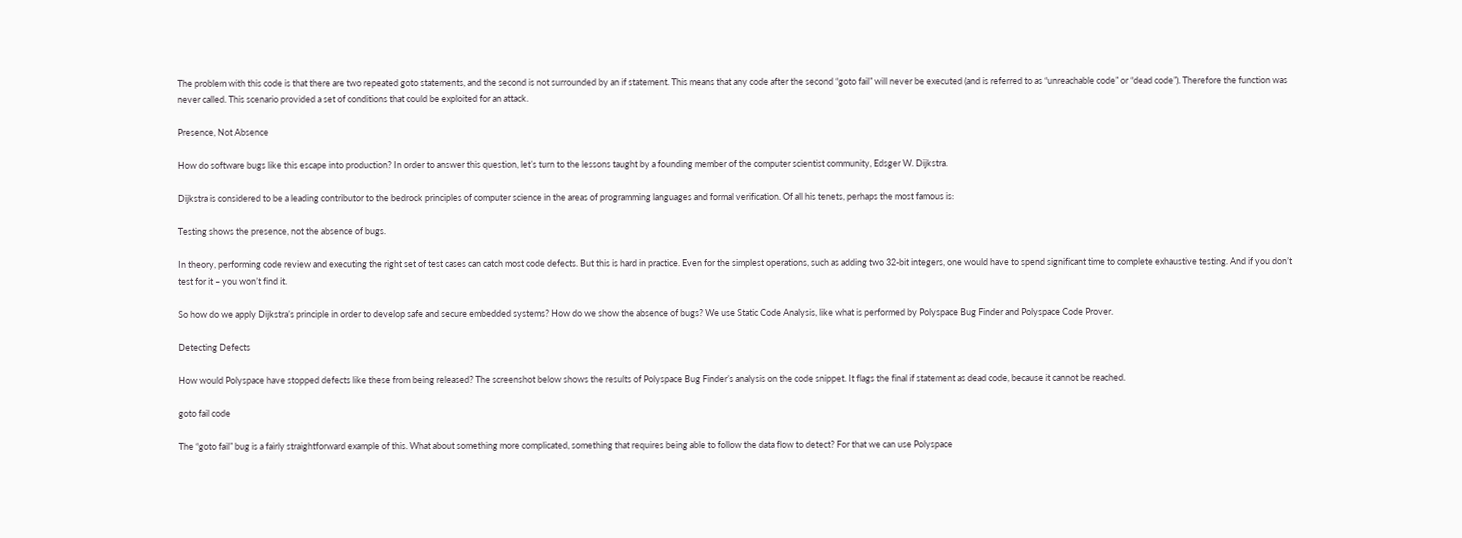The problem with this code is that there are two repeated goto statements, and the second is not surrounded by an if statement. This means that any code after the second “goto fail” will never be executed (and is referred to as “unreachable code” or “dead code”). Therefore the function was never called. This scenario provided a set of conditions that could be exploited for an attack.

Presence, Not Absence

How do software bugs like this escape into production? In order to answer this question, let’s turn to the lessons taught by a founding member of the computer scientist community, Edsger W. Dijkstra.

Dijkstra is considered to be a leading contributor to the bedrock principles of computer science in the areas of programming languages and formal verification. Of all his tenets, perhaps the most famous is:

Testing shows the presence, not the absence of bugs.

In theory, performing code review and executing the right set of test cases can catch most code defects. But this is hard in practice. Even for the simplest operations, such as adding two 32-bit integers, one would have to spend significant time to complete exhaustive testing. And if you don’t test for it – you won’t find it.

So how do we apply Dijkstra’s principle in order to develop safe and secure embedded systems? How do we show the absence of bugs? We use Static Code Analysis, like what is performed by Polyspace Bug Finder and Polyspace Code Prover.

Detecting Defects

How would Polyspace have stopped defects like these from being released? The screenshot below shows the results of Polyspace Bug Finder’s analysis on the code snippet. It flags the final if statement as dead code, because it cannot be reached.

goto fail code

The “goto fail” bug is a fairly straightforward example of this. What about something more complicated, something that requires being able to follow the data flow to detect? For that we can use Polyspace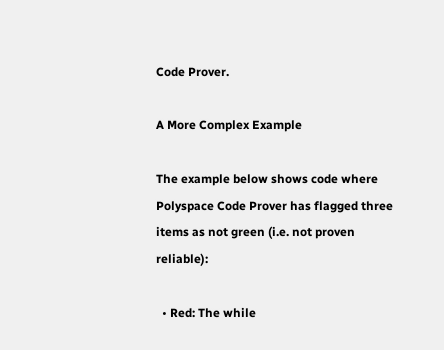Code Prover.

A More Complex Example

The example below shows code where Polyspace Code Prover has flagged three items as not green (i.e. not proven reliable):

  • Red: The while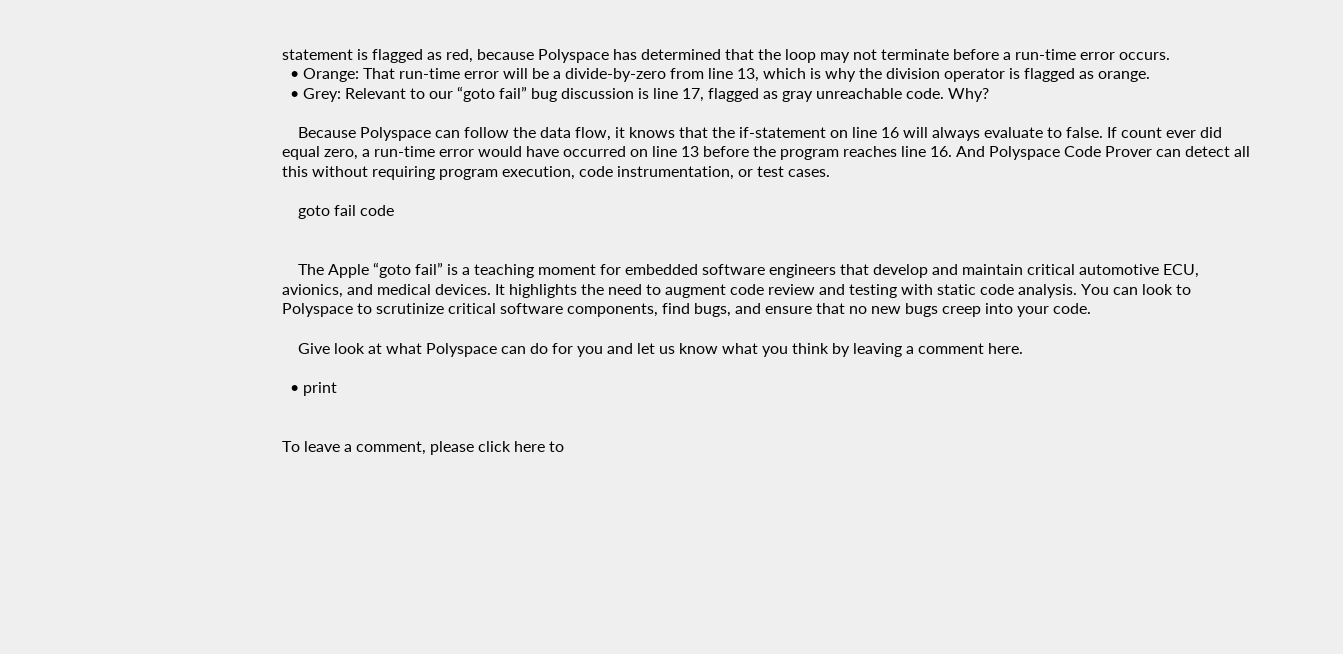statement is flagged as red, because Polyspace has determined that the loop may not terminate before a run-time error occurs.
  • Orange: That run-time error will be a divide-by-zero from line 13, which is why the division operator is flagged as orange.
  • Grey: Relevant to our “goto fail” bug discussion is line 17, flagged as gray unreachable code. Why?

    Because Polyspace can follow the data flow, it knows that the if-statement on line 16 will always evaluate to false. If count ever did equal zero, a run-time error would have occurred on line 13 before the program reaches line 16. And Polyspace Code Prover can detect all this without requiring program execution, code instrumentation, or test cases.

    goto fail code


    The Apple “goto fail” is a teaching moment for embedded software engineers that develop and maintain critical automotive ECU, avionics, and medical devices. It highlights the need to augment code review and testing with static code analysis. You can look to Polyspace to scrutinize critical software components, find bugs, and ensure that no new bugs creep into your code.

    Give look at what Polyspace can do for you and let us know what you think by leaving a comment here.

  • print


To leave a comment, please click here to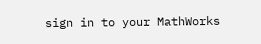sign in to your MathWorks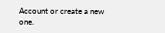Account or create a new one.